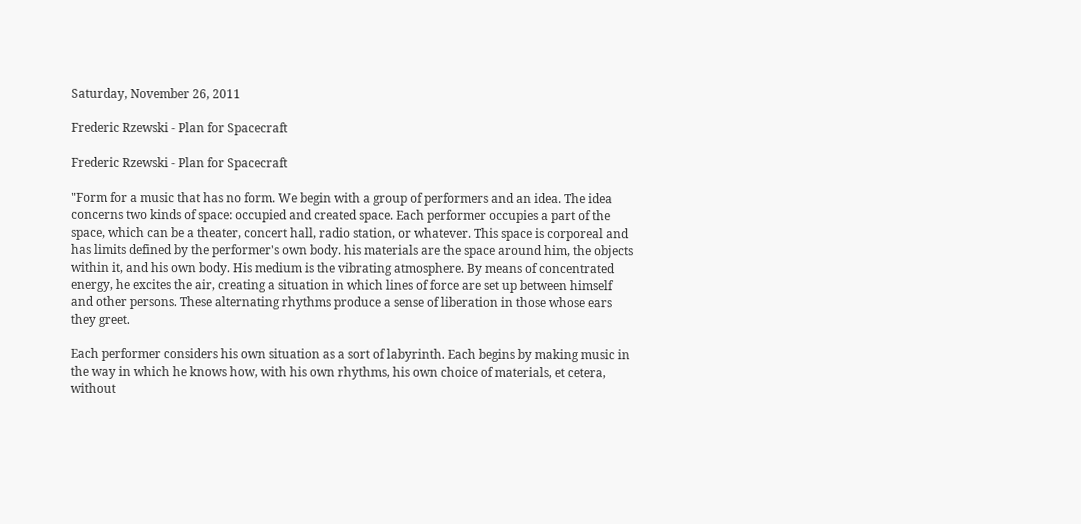Saturday, November 26, 2011

Frederic Rzewski - Plan for Spacecraft

Frederic Rzewski - Plan for Spacecraft

"Form for a music that has no form. We begin with a group of performers and an idea. The idea concerns two kinds of space: occupied and created space. Each performer occupies a part of the space, which can be a theater, concert hall, radio station, or whatever. This space is corporeal and has limits defined by the performer's own body. his materials are the space around him, the objects within it, and his own body. His medium is the vibrating atmosphere. By means of concentrated energy, he excites the air, creating a situation in which lines of force are set up between himself and other persons. These alternating rhythms produce a sense of liberation in those whose ears they greet.

Each performer considers his own situation as a sort of labyrinth. Each begins by making music in the way in which he knows how, with his own rhythms, his own choice of materials, et cetera, without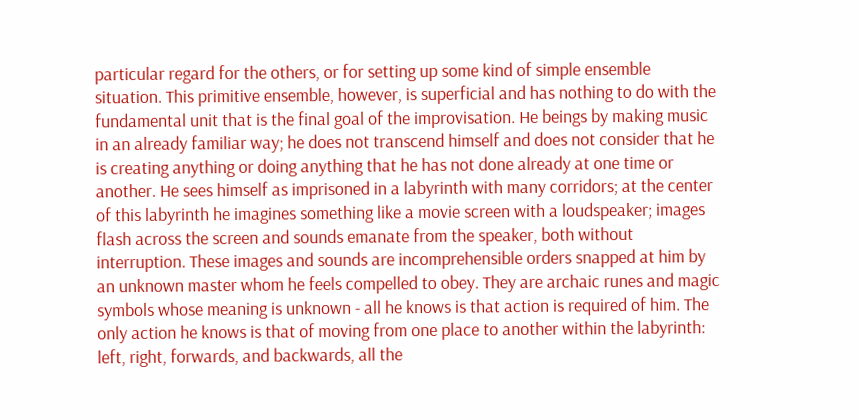particular regard for the others, or for setting up some kind of simple ensemble situation. This primitive ensemble, however, is superficial and has nothing to do with the fundamental unit that is the final goal of the improvisation. He beings by making music in an already familiar way; he does not transcend himself and does not consider that he is creating anything or doing anything that he has not done already at one time or another. He sees himself as imprisoned in a labyrinth with many corridors; at the center of this labyrinth he imagines something like a movie screen with a loudspeaker; images flash across the screen and sounds emanate from the speaker, both without interruption. These images and sounds are incomprehensible orders snapped at him by an unknown master whom he feels compelled to obey. They are archaic runes and magic symbols whose meaning is unknown - all he knows is that action is required of him. The only action he knows is that of moving from one place to another within the labyrinth: left, right, forwards, and backwards, all the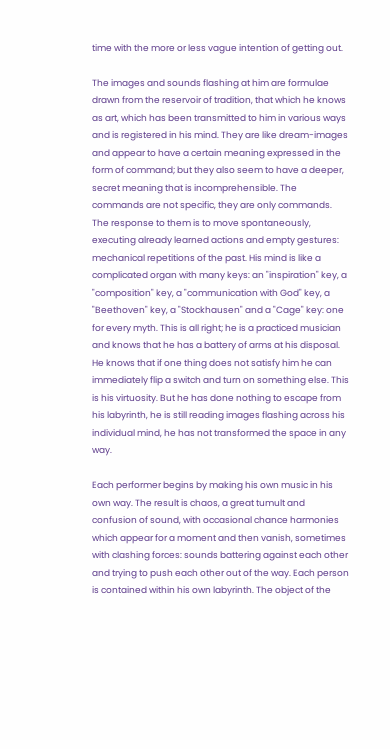time with the more or less vague intention of getting out.

The images and sounds flashing at him are formulae drawn from the reservoir of tradition, that which he knows as art, which has been transmitted to him in various ways and is registered in his mind. They are like dream-images and appear to have a certain meaning expressed in the form of command; but they also seem to have a deeper, secret meaning that is incomprehensible. The commands are not specific, they are only commands. The response to them is to move spontaneously, executing already learned actions and empty gestures: mechanical repetitions of the past. His mind is like a complicated organ with many keys: an "inspiration" key, a "composition" key, a "communication with God" key, a "Beethoven" key, a "Stockhausen" and a "Cage" key: one for every myth. This is all right; he is a practiced musician and knows that he has a battery of arms at his disposal. He knows that if one thing does not satisfy him he can immediately flip a switch and turn on something else. This is his virtuosity. But he has done nothing to escape from his labyrinth, he is still reading images flashing across his individual mind, he has not transformed the space in any way.

Each performer begins by making his own music in his own way. The result is chaos, a great tumult and confusion of sound, with occasional chance harmonies which appear for a moment and then vanish, sometimes with clashing forces: sounds battering against each other and trying to push each other out of the way. Each person is contained within his own labyrinth. The object of the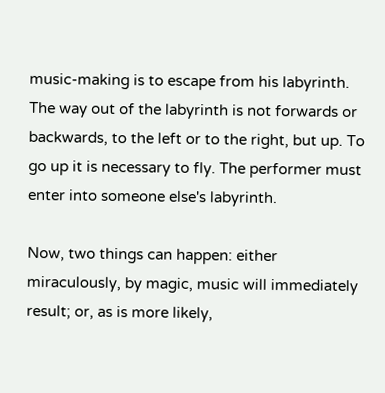music-making is to escape from his labyrinth. The way out of the labyrinth is not forwards or backwards, to the left or to the right, but up. To go up it is necessary to fly. The performer must enter into someone else's labyrinth.

Now, two things can happen: either miraculously, by magic, music will immediately result; or, as is more likely,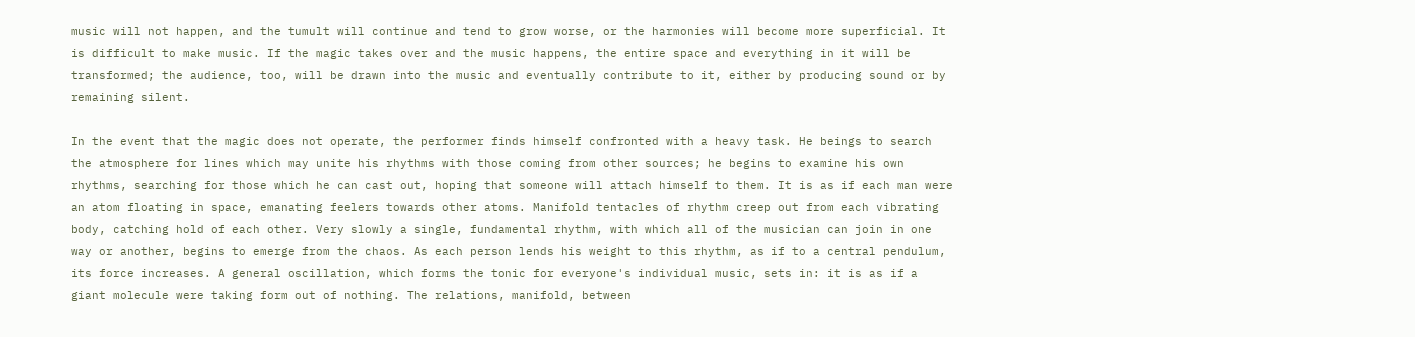music will not happen, and the tumult will continue and tend to grow worse, or the harmonies will become more superficial. It is difficult to make music. If the magic takes over and the music happens, the entire space and everything in it will be transformed; the audience, too, will be drawn into the music and eventually contribute to it, either by producing sound or by remaining silent.

In the event that the magic does not operate, the performer finds himself confronted with a heavy task. He beings to search the atmosphere for lines which may unite his rhythms with those coming from other sources; he begins to examine his own rhythms, searching for those which he can cast out, hoping that someone will attach himself to them. It is as if each man were an atom floating in space, emanating feelers towards other atoms. Manifold tentacles of rhythm creep out from each vibrating body, catching hold of each other. Very slowly a single, fundamental rhythm, with which all of the musician can join in one way or another, begins to emerge from the chaos. As each person lends his weight to this rhythm, as if to a central pendulum, its force increases. A general oscillation, which forms the tonic for everyone's individual music, sets in: it is as if a giant molecule were taking form out of nothing. The relations, manifold, between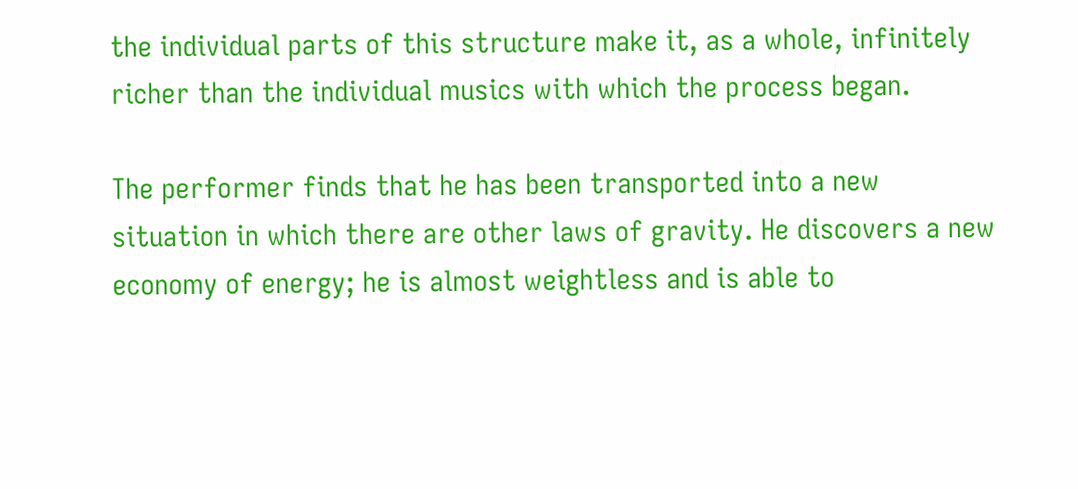the individual parts of this structure make it, as a whole, infinitely richer than the individual musics with which the process began.

The performer finds that he has been transported into a new situation in which there are other laws of gravity. He discovers a new economy of energy; he is almost weightless and is able to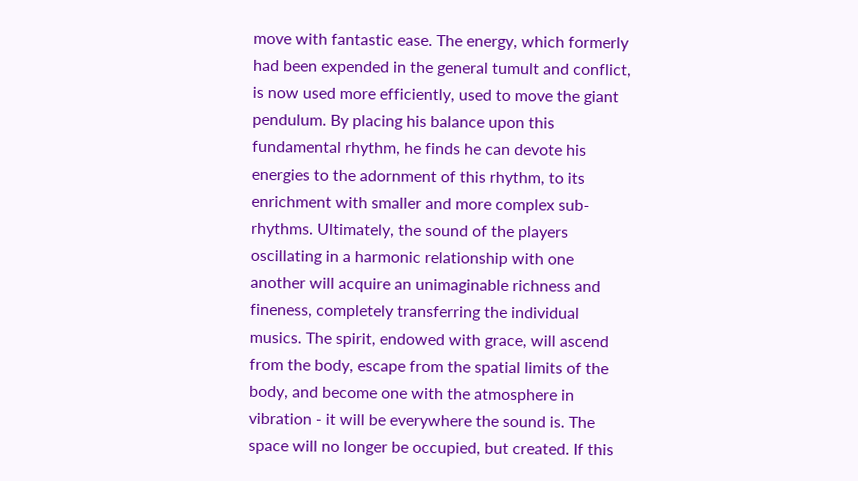move with fantastic ease. The energy, which formerly had been expended in the general tumult and conflict, is now used more efficiently, used to move the giant pendulum. By placing his balance upon this fundamental rhythm, he finds he can devote his energies to the adornment of this rhythm, to its enrichment with smaller and more complex sub-rhythms. Ultimately, the sound of the players oscillating in a harmonic relationship with one another will acquire an unimaginable richness and fineness, completely transferring the individual musics. The spirit, endowed with grace, will ascend from the body, escape from the spatial limits of the body, and become one with the atmosphere in vibration - it will be everywhere the sound is. The space will no longer be occupied, but created. If this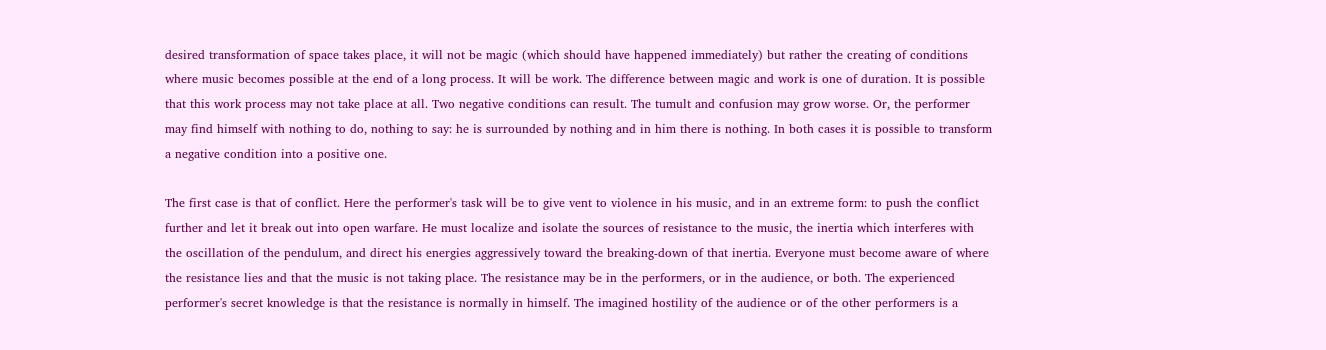desired transformation of space takes place, it will not be magic (which should have happened immediately) but rather the creating of conditions where music becomes possible at the end of a long process. It will be work. The difference between magic and work is one of duration. It is possible that this work process may not take place at all. Two negative conditions can result. The tumult and confusion may grow worse. Or, the performer may find himself with nothing to do, nothing to say: he is surrounded by nothing and in him there is nothing. In both cases it is possible to transform a negative condition into a positive one.

The first case is that of conflict. Here the performer's task will be to give vent to violence in his music, and in an extreme form: to push the conflict further and let it break out into open warfare. He must localize and isolate the sources of resistance to the music, the inertia which interferes with the oscillation of the pendulum, and direct his energies aggressively toward the breaking-down of that inertia. Everyone must become aware of where the resistance lies and that the music is not taking place. The resistance may be in the performers, or in the audience, or both. The experienced performer's secret knowledge is that the resistance is normally in himself. The imagined hostility of the audience or of the other performers is a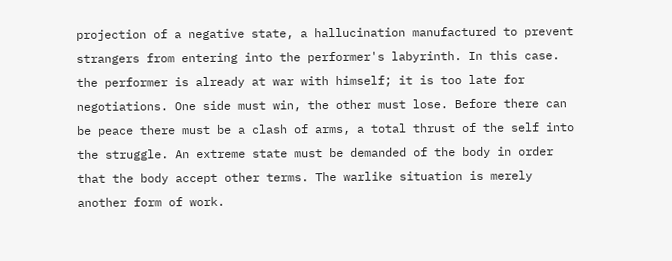projection of a negative state, a hallucination manufactured to prevent strangers from entering into the performer's labyrinth. In this case. the performer is already at war with himself; it is too late for negotiations. One side must win, the other must lose. Before there can be peace there must be a clash of arms, a total thrust of the self into the struggle. An extreme state must be demanded of the body in order that the body accept other terms. The warlike situation is merely another form of work.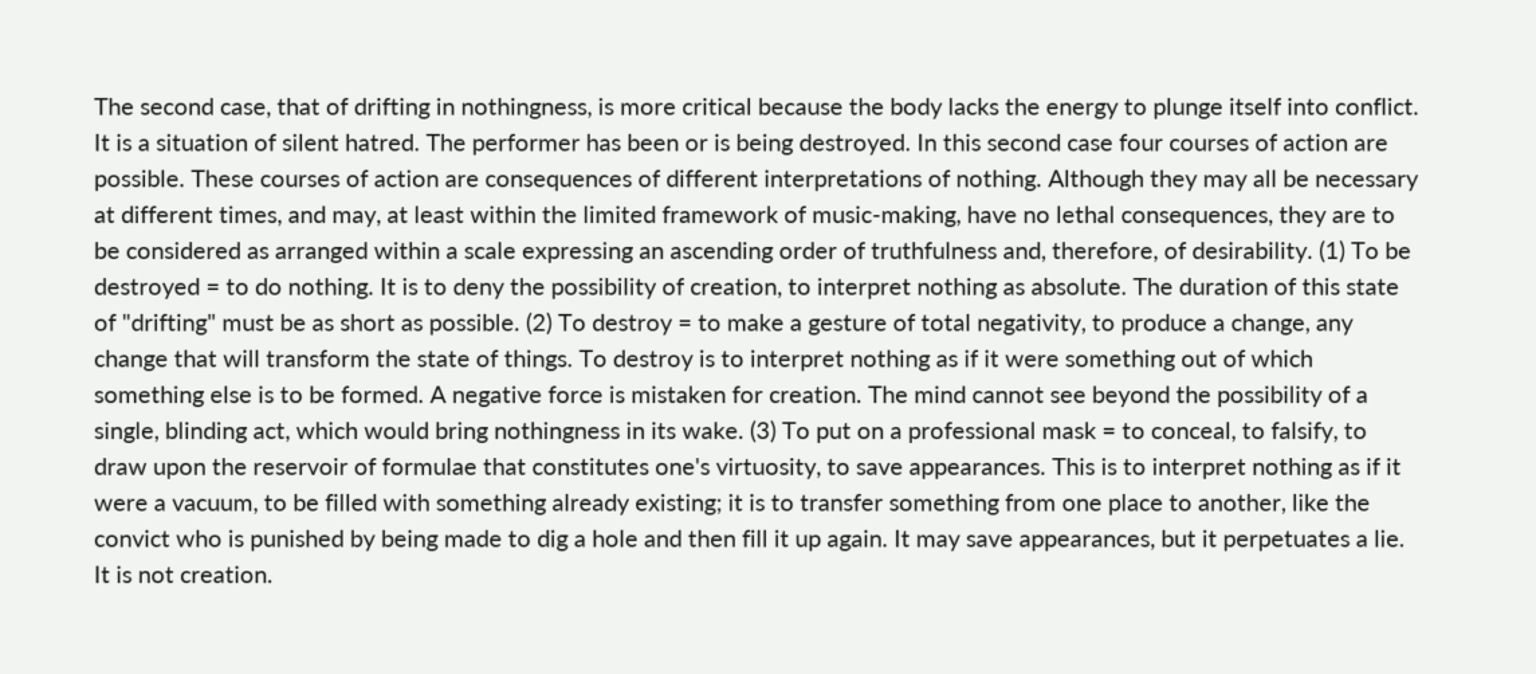The second case, that of drifting in nothingness, is more critical because the body lacks the energy to plunge itself into conflict. It is a situation of silent hatred. The performer has been or is being destroyed. In this second case four courses of action are possible. These courses of action are consequences of different interpretations of nothing. Although they may all be necessary at different times, and may, at least within the limited framework of music-making, have no lethal consequences, they are to be considered as arranged within a scale expressing an ascending order of truthfulness and, therefore, of desirability. (1) To be destroyed = to do nothing. It is to deny the possibility of creation, to interpret nothing as absolute. The duration of this state of "drifting" must be as short as possible. (2) To destroy = to make a gesture of total negativity, to produce a change, any change that will transform the state of things. To destroy is to interpret nothing as if it were something out of which something else is to be formed. A negative force is mistaken for creation. The mind cannot see beyond the possibility of a single, blinding act, which would bring nothingness in its wake. (3) To put on a professional mask = to conceal, to falsify, to draw upon the reservoir of formulae that constitutes one's virtuosity, to save appearances. This is to interpret nothing as if it were a vacuum, to be filled with something already existing; it is to transfer something from one place to another, like the convict who is punished by being made to dig a hole and then fill it up again. It may save appearances, but it perpetuates a lie. It is not creation.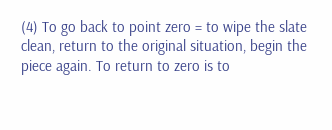(4) To go back to point zero = to wipe the slate clean, return to the original situation, begin the piece again. To return to zero is to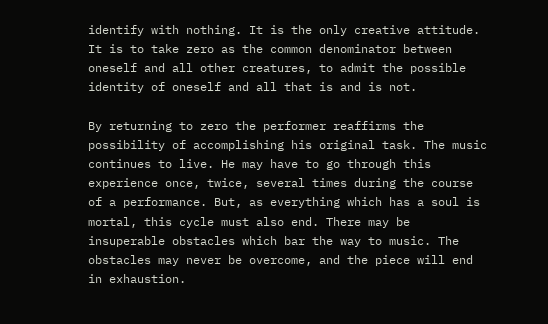identify with nothing. It is the only creative attitude. It is to take zero as the common denominator between oneself and all other creatures, to admit the possible identity of oneself and all that is and is not.

By returning to zero the performer reaffirms the possibility of accomplishing his original task. The music continues to live. He may have to go through this experience once, twice, several times during the course of a performance. But, as everything which has a soul is mortal, this cycle must also end. There may be insuperable obstacles which bar the way to music. The obstacles may never be overcome, and the piece will end in exhaustion.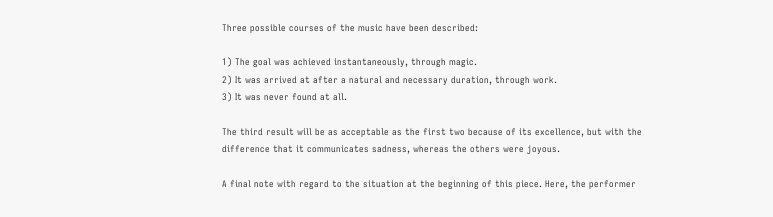Three possible courses of the music have been described:

1) The goal was achieved instantaneously, through magic.
2) It was arrived at after a natural and necessary duration, through work.
3) It was never found at all.

The third result will be as acceptable as the first two because of its excellence, but with the difference that it communicates sadness, whereas the others were joyous.

A final note with regard to the situation at the beginning of this piece. Here, the performer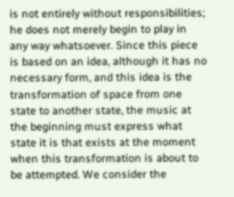is not entirely without responsibilities; he does not merely begin to play in any way whatsoever. Since this piece is based on an idea, although it has no necessary form, and this idea is the transformation of space from one state to another state, the music at the beginning must express what state it is that exists at the moment when this transformation is about to be attempted. We consider the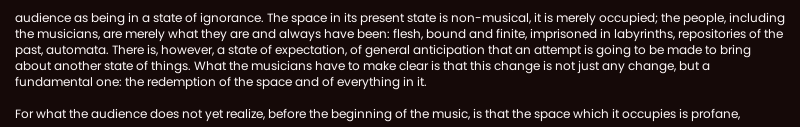audience as being in a state of ignorance. The space in its present state is non-musical, it is merely occupied; the people, including the musicians, are merely what they are and always have been: flesh, bound and finite, imprisoned in labyrinths, repositories of the past, automata. There is, however, a state of expectation, of general anticipation that an attempt is going to be made to bring about another state of things. What the musicians have to make clear is that this change is not just any change, but a fundamental one: the redemption of the space and of everything in it.

For what the audience does not yet realize, before the beginning of the music, is that the space which it occupies is profane,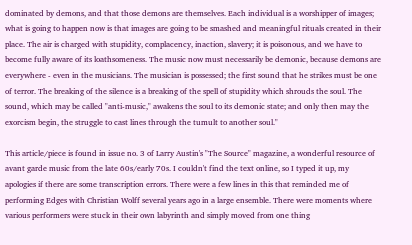dominated by demons, and that those demons are themselves. Each individual is a worshipper of images; what is going to happen now is that images are going to be smashed and meaningful rituals created in their place. The air is charged with stupidity, complacency, inaction, slavery; it is poisonous, and we have to become fully aware of its loathsomeness. The music now must necessarily be demonic, because demons are everywhere - even in the musicians. The musician is possessed; the first sound that he strikes must be one of terror. The breaking of the silence is a breaking of the spell of stupidity which shrouds the soul. The sound, which may be called "anti-music," awakens the soul to its demonic state; and only then may the exorcism begin, the struggle to cast lines through the tumult to another soul."

This article/piece is found in issue no. 3 of Larry Austin's "The Source" magazine, a wonderful resource of avant garde music from the late 60s/early 70s. I couldn't find the text online, so I typed it up, my apologies if there are some transcription errors. There were a few lines in this that reminded me of performing Edges with Christian Wolff several years ago in a large ensemble. There were moments where various performers were stuck in their own labyrinth and simply moved from one thing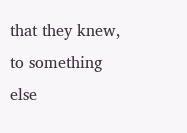that they knew, to something else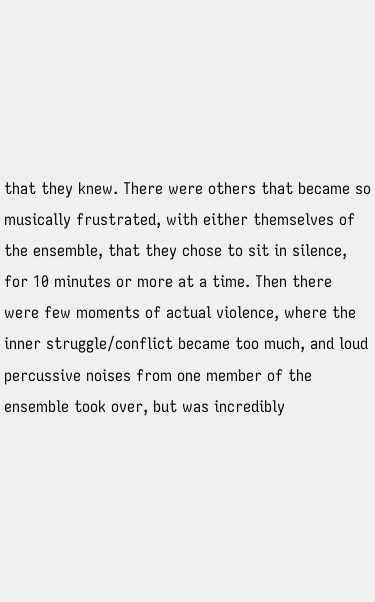that they knew. There were others that became so musically frustrated, with either themselves of the ensemble, that they chose to sit in silence, for 10 minutes or more at a time. Then there were few moments of actual violence, where the inner struggle/conflict became too much, and loud percussive noises from one member of the ensemble took over, but was incredibly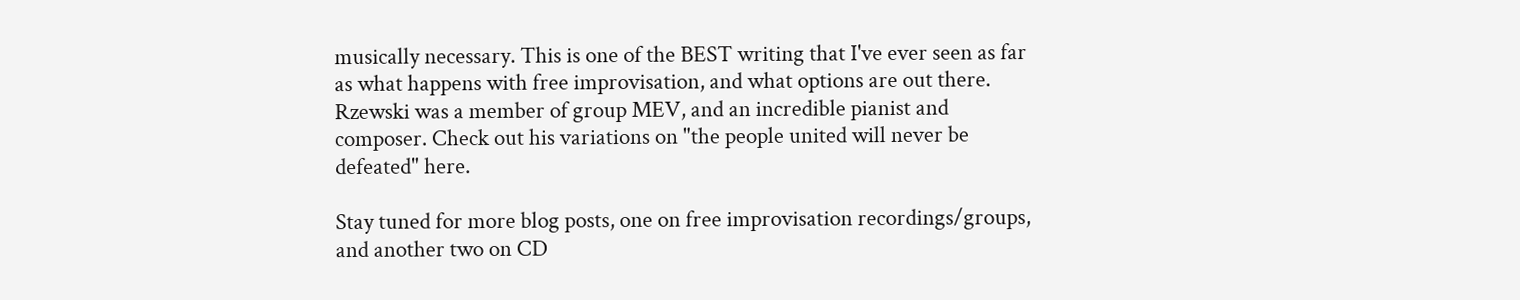musically necessary. This is one of the BEST writing that I've ever seen as far as what happens with free improvisation, and what options are out there. Rzewski was a member of group MEV, and an incredible pianist and composer. Check out his variations on "the people united will never be defeated" here.

Stay tuned for more blog posts, one on free improvisation recordings/groups, and another two on CD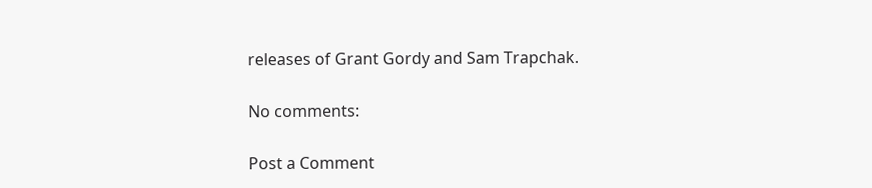releases of Grant Gordy and Sam Trapchak.

No comments:

Post a Comment